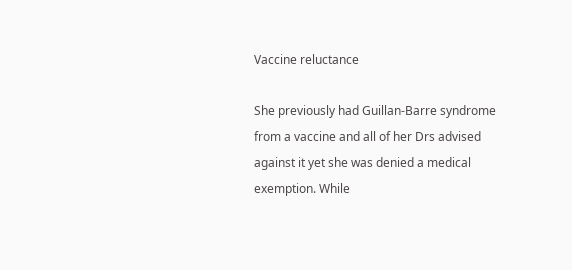Vaccine reluctance

She previously had Guillan-Barre syndrome from a vaccine and all of her Drs advised against it yet she was denied a medical exemption. While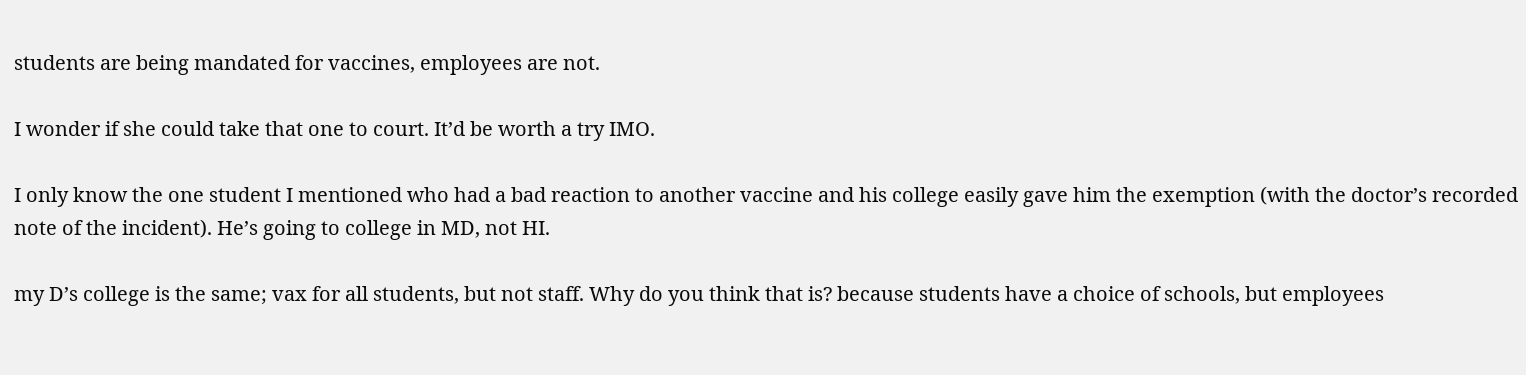students are being mandated for vaccines, employees are not.

I wonder if she could take that one to court. It’d be worth a try IMO.

I only know the one student I mentioned who had a bad reaction to another vaccine and his college easily gave him the exemption (with the doctor’s recorded note of the incident). He’s going to college in MD, not HI.

my D’s college is the same; vax for all students, but not staff. Why do you think that is? because students have a choice of schools, but employees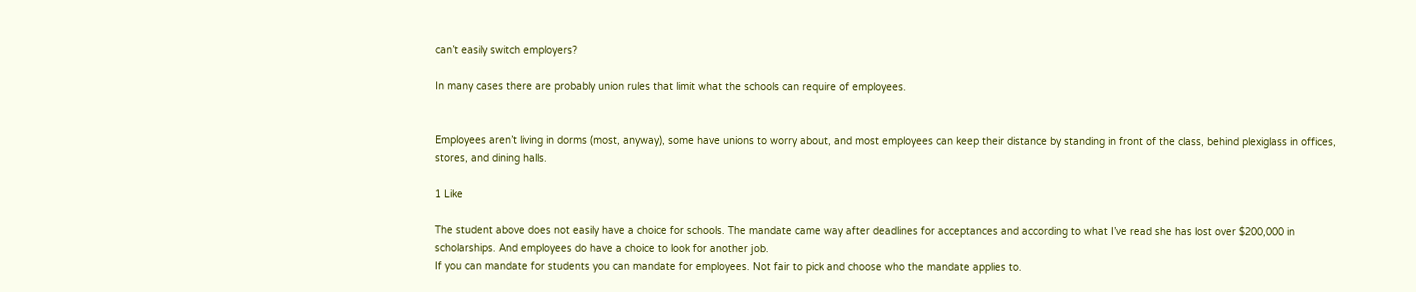can’t easily switch employers?

In many cases there are probably union rules that limit what the schools can require of employees.


Employees aren’t living in dorms (most, anyway), some have unions to worry about, and most employees can keep their distance by standing in front of the class, behind plexiglass in offices, stores, and dining halls.

1 Like

The student above does not easily have a choice for schools. The mandate came way after deadlines for acceptances and according to what I’ve read she has lost over $200,000 in scholarships. And employees do have a choice to look for another job.
If you can mandate for students you can mandate for employees. Not fair to pick and choose who the mandate applies to.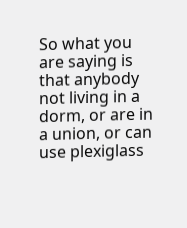So what you are saying is that anybody not living in a dorm, or are in a union, or can use plexiglass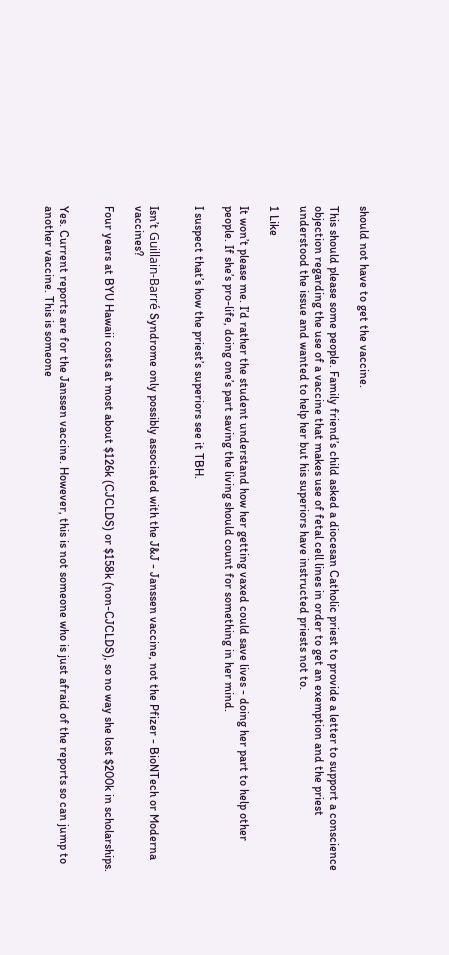should not have to get the vaccine.

This should please some people. Family friend’s child asked a diocesan Catholic priest to provide a letter to support a conscience objection regarding the use of a vaccine that makes use of fetal cell lines in order to get an exemption and the priest understood the issue and wanted to help her but his superiors have instructed priests not to.

1 Like

It won’t please me. I’d rather the student understand how her getting vaxed could save lives - doing her part to help other people. If she’s pro-life, doing one’s part saving the living should count for something in her mind.

I suspect that’s how the priest’s superiors see it TBH.


Isn’t Guillain-Barré Syndrome only possibly associated with the J&J - Janssen vaccine, not the Pfizer - BioNTech or Moderna vaccines?

Four years at BYU Hawaii costs at most about $126k (CJCLDS) or $158k (non-CJCLDS), so no way she lost $200k in scholarships.


Yes. Current reports are for the Janssen vaccine. However, this is not someone who is just afraid of the reports so can jump to another vaccine. This is someone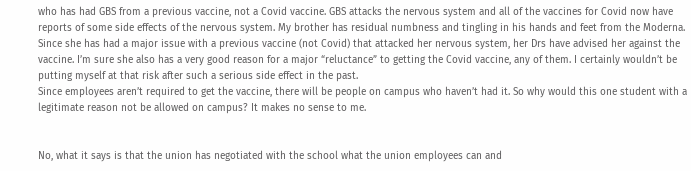who has had GBS from a previous vaccine, not a Covid vaccine. GBS attacks the nervous system and all of the vaccines for Covid now have reports of some side effects of the nervous system. My brother has residual numbness and tingling in his hands and feet from the Moderna.
Since she has had a major issue with a previous vaccine (not Covid) that attacked her nervous system, her Drs have advised her against the vaccine. I’m sure she also has a very good reason for a major “reluctance” to getting the Covid vaccine, any of them. I certainly wouldn’t be putting myself at that risk after such a serious side effect in the past.
Since employees aren’t required to get the vaccine, there will be people on campus who haven’t had it. So why would this one student with a legitimate reason not be allowed on campus? It makes no sense to me.


No, what it says is that the union has negotiated with the school what the union employees can and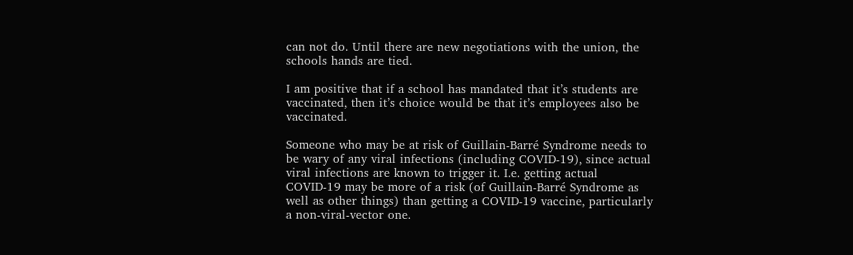can not do. Until there are new negotiations with the union, the schools hands are tied.

I am positive that if a school has mandated that it’s students are vaccinated, then it’s choice would be that it’s employees also be vaccinated.

Someone who may be at risk of Guillain-Barré Syndrome needs to be wary of any viral infections (including COVID-19), since actual viral infections are known to trigger it. I.e. getting actual COVID-19 may be more of a risk (of Guillain-Barré Syndrome as well as other things) than getting a COVID-19 vaccine, particularly a non-viral-vector one.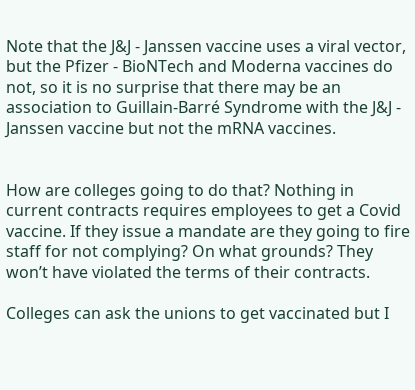Note that the J&J - Janssen vaccine uses a viral vector, but the Pfizer - BioNTech and Moderna vaccines do not, so it is no surprise that there may be an association to Guillain-Barré Syndrome with the J&J - Janssen vaccine but not the mRNA vaccines.


How are colleges going to do that? Nothing in current contracts requires employees to get a Covid vaccine. If they issue a mandate are they going to fire staff for not complying? On what grounds? They won’t have violated the terms of their contracts.

Colleges can ask the unions to get vaccinated but I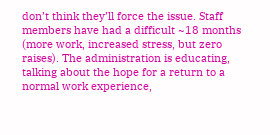don’t think they’ll force the issue. Staff members have had a difficult ~18 months (more work, increased stress, but zero raises). The administration is educating, talking about the hope for a return to a normal work experience,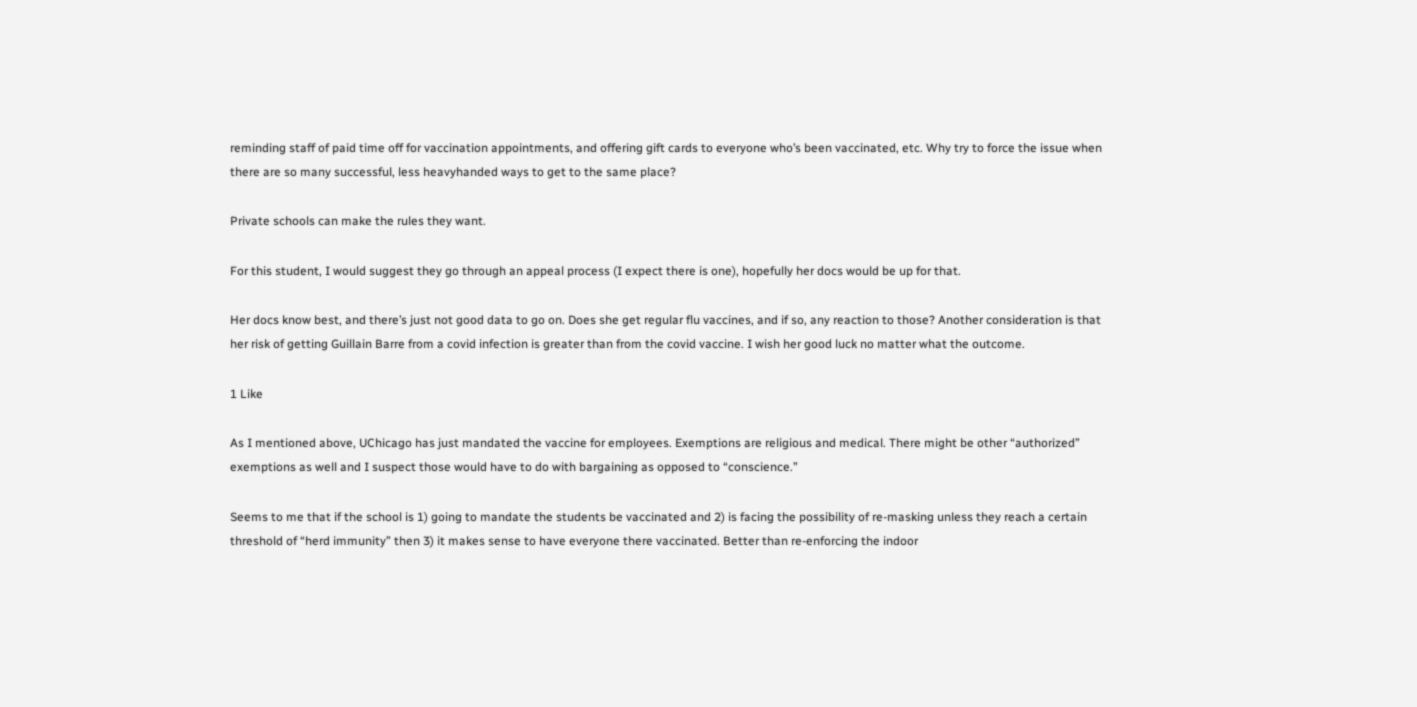reminding staff of paid time off for vaccination appointments, and offering gift cards to everyone who’s been vaccinated, etc. Why try to force the issue when there are so many successful, less heavyhanded ways to get to the same place?

Private schools can make the rules they want.

For this student, I would suggest they go through an appeal process (I expect there is one), hopefully her docs would be up for that.

Her docs know best, and there’s just not good data to go on. Does she get regular flu vaccines, and if so, any reaction to those? Another consideration is that her risk of getting Guillain Barre from a covid infection is greater than from the covid vaccine. I wish her good luck no matter what the outcome.

1 Like

As I mentioned above, UChicago has just mandated the vaccine for employees. Exemptions are religious and medical. There might be other “authorized” exemptions as well and I suspect those would have to do with bargaining as opposed to “conscience.”

Seems to me that if the school is 1) going to mandate the students be vaccinated and 2) is facing the possibility of re-masking unless they reach a certain threshold of “herd immunity” then 3) it makes sense to have everyone there vaccinated. Better than re-enforcing the indoor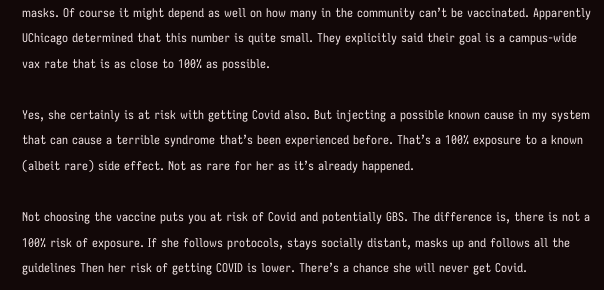masks. Of course it might depend as well on how many in the community can’t be vaccinated. Apparently UChicago determined that this number is quite small. They explicitly said their goal is a campus-wide vax rate that is as close to 100% as possible.

Yes, she certainly is at risk with getting Covid also. But injecting a possible known cause in my system that can cause a terrible syndrome that’s been experienced before. That’s a 100% exposure to a known (albeit rare) side effect. Not as rare for her as it’s already happened.

Not choosing the vaccine puts you at risk of Covid and potentially GBS. The difference is, there is not a 100% risk of exposure. If she follows protocols, stays socially distant, masks up and follows all the guidelines Then her risk of getting COVID is lower. There’s a chance she will never get Covid.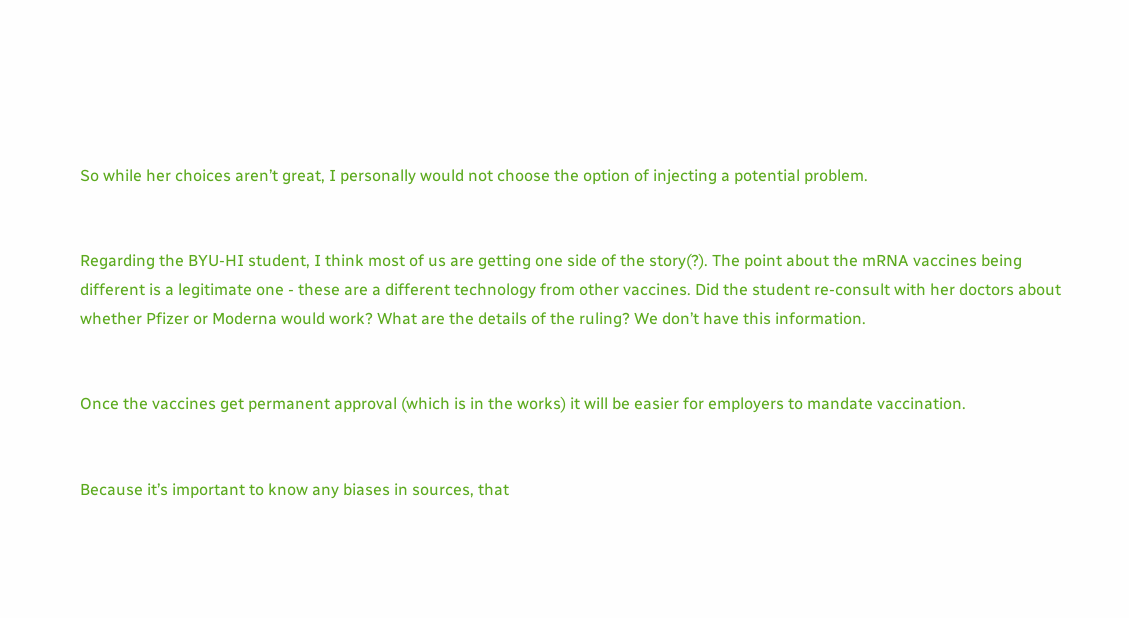So while her choices aren’t great, I personally would not choose the option of injecting a potential problem.


Regarding the BYU-HI student, I think most of us are getting one side of the story(?). The point about the mRNA vaccines being different is a legitimate one - these are a different technology from other vaccines. Did the student re-consult with her doctors about whether Pfizer or Moderna would work? What are the details of the ruling? We don’t have this information.


Once the vaccines get permanent approval (which is in the works) it will be easier for employers to mandate vaccination.


Because it’s important to know any biases in sources, that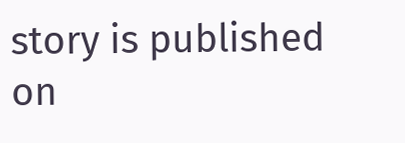story is published on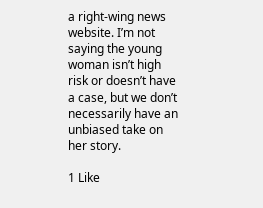a right-wing news website. I’m not saying the young woman isn’t high risk or doesn’t have a case, but we don’t necessarily have an unbiased take on her story.

1 Like